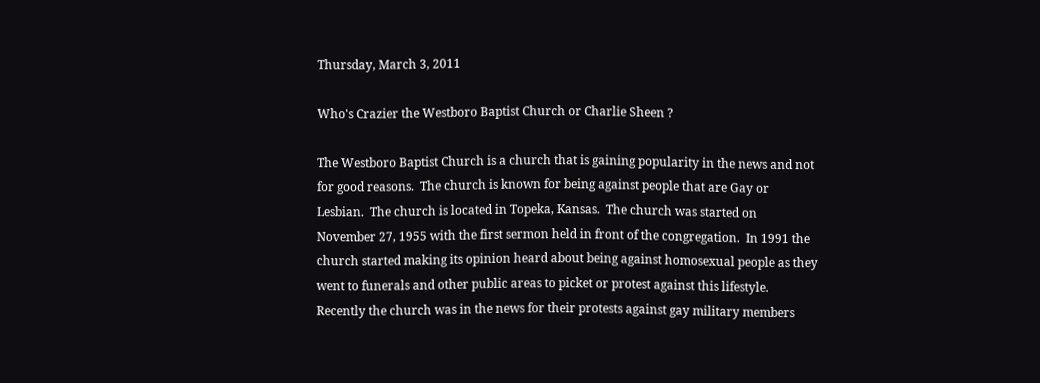Thursday, March 3, 2011

Who's Crazier the Westboro Baptist Church or Charlie Sheen ?

The Westboro Baptist Church is a church that is gaining popularity in the news and not for good reasons.  The church is known for being against people that are Gay or Lesbian.  The church is located in Topeka, Kansas.  The church was started on November 27, 1955 with the first sermon held in front of the congregation.  In 1991 the church started making its opinion heard about being against homosexual people as they went to funerals and other public areas to picket or protest against this lifestyle.  Recently the church was in the news for their protests against gay military members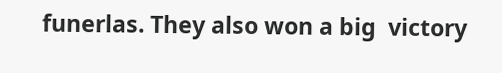funerlas. They also won a big  victory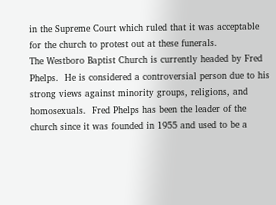in the Supreme Court which ruled that it was acceptable for the church to protest out at these funerals.
The Westboro Baptist Church is currently headed by Fred Phelps.  He is considered a controversial person due to his strong views against minority groups, religions, and homosexuals.  Fred Phelps has been the leader of the church since it was founded in 1955 and used to be a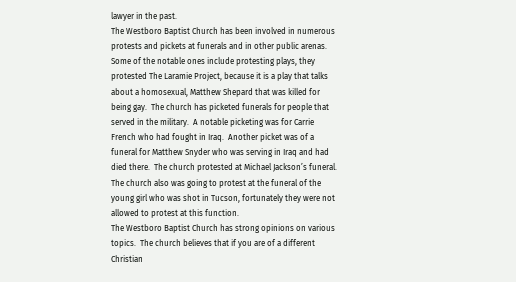lawyer in the past.
The Westboro Baptist Church has been involved in numerous protests and pickets at funerals and in other public arenas.  Some of the notable ones include protesting plays, they protested The Laramie Project, because it is a play that talks about a homosexual, Matthew Shepard that was killed for being gay.  The church has picketed funerals for people that served in the military.  A notable picketing was for Carrie French who had fought in Iraq.  Another picket was of a funeral for Matthew Snyder who was serving in Iraq and had died there.  The church protested at Michael Jackson’s funeral.  The church also was going to protest at the funeral of the young girl who was shot in Tucson, fortunately they were not allowed to protest at this function.
The Westboro Baptist Church has strong opinions on various topics.  The church believes that if you are of a different Christian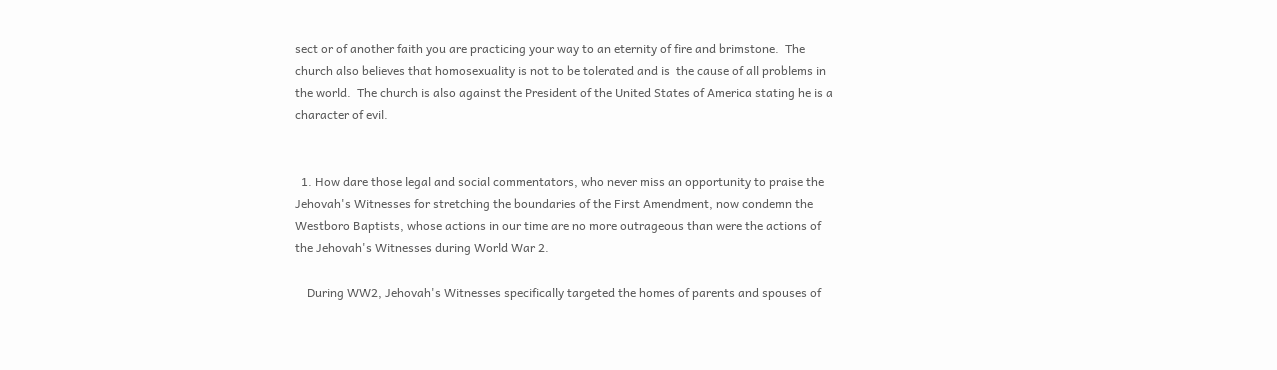sect or of another faith you are practicing your way to an eternity of fire and brimstone.  The church also believes that homosexuality is not to be tolerated and is  the cause of all problems in the world.  The church is also against the President of the United States of America stating he is a character of evil.


  1. How dare those legal and social commentators, who never miss an opportunity to praise the Jehovah's Witnesses for stretching the boundaries of the First Amendment, now condemn the Westboro Baptists, whose actions in our time are no more outrageous than were the actions of the Jehovah's Witnesses during World War 2.

    During WW2, Jehovah's Witnesses specifically targeted the homes of parents and spouses of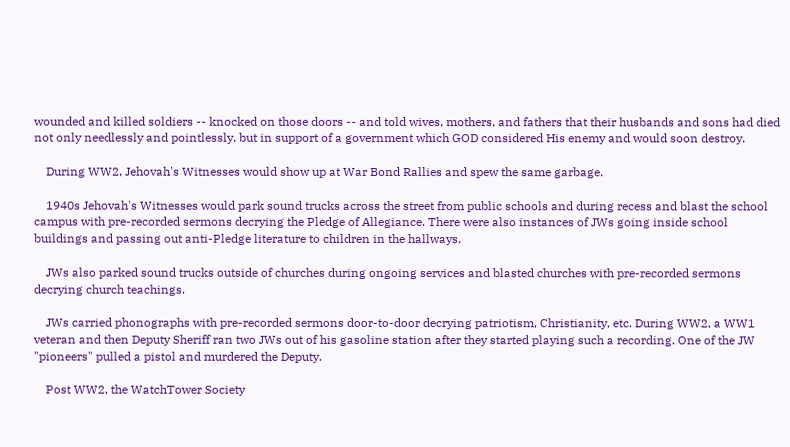wounded and killed soldiers -- knocked on those doors -- and told wives, mothers, and fathers that their husbands and sons had died not only needlessly and pointlessly, but in support of a government which GOD considered His enemy and would soon destroy.

    During WW2, Jehovah's Witnesses would show up at War Bond Rallies and spew the same garbage.

    1940s Jehovah's Witnesses would park sound trucks across the street from public schools and during recess and blast the school campus with pre-recorded sermons decrying the Pledge of Allegiance. There were also instances of JWs going inside school buildings and passing out anti-Pledge literature to children in the hallways.

    JWs also parked sound trucks outside of churches during ongoing services and blasted churches with pre-recorded sermons decrying church teachings.

    JWs carried phonographs with pre-recorded sermons door-to-door decrying patriotism, Christianity, etc. During WW2, a WW1 veteran and then Deputy Sheriff ran two JWs out of his gasoline station after they started playing such a recording. One of the JW "pioneers" pulled a pistol and murdered the Deputy.

    Post WW2, the WatchTower Society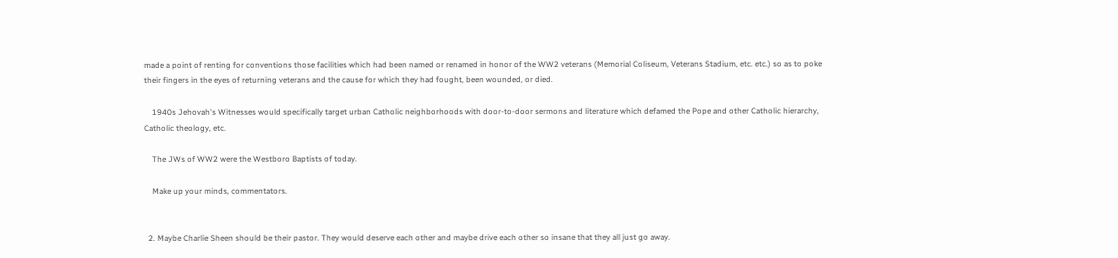made a point of renting for conventions those facilities which had been named or renamed in honor of the WW2 veterans (Memorial Coliseum, Veterans Stadium, etc. etc.) so as to poke their fingers in the eyes of returning veterans and the cause for which they had fought, been wounded, or died.

    1940s Jehovah's Witnesses would specifically target urban Catholic neighborhoods with door-to-door sermons and literature which defamed the Pope and other Catholic hierarchy, Catholic theology, etc.

    The JWs of WW2 were the Westboro Baptists of today.

    Make up your minds, commentators.


  2. Maybe Charlie Sheen should be their pastor. They would deserve each other and maybe drive each other so insane that they all just go away.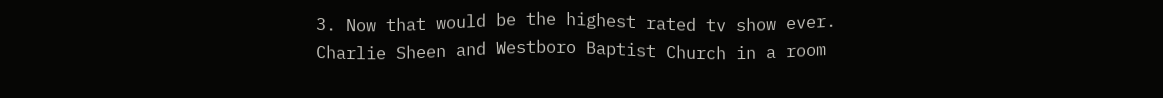3. Now that would be the highest rated tv show ever. Charlie Sheen and Westboro Baptist Church in a room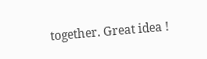together. Great idea !